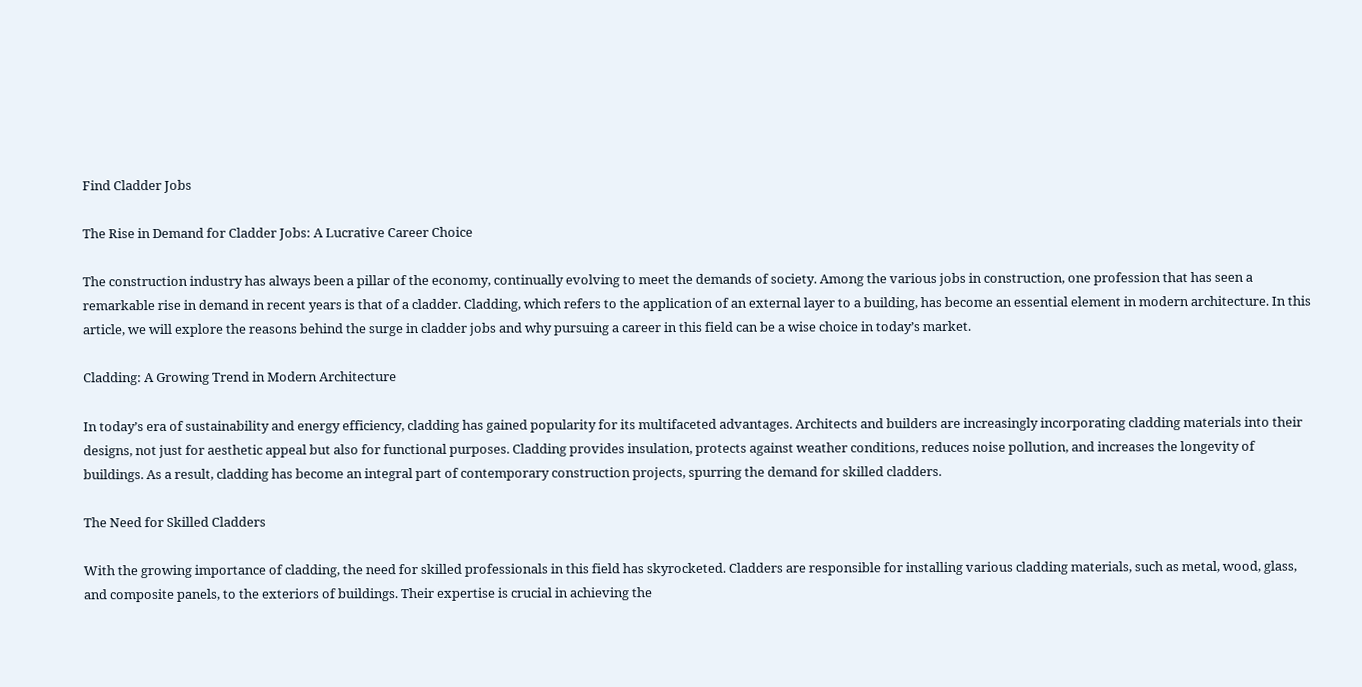Find Cladder Jobs

The Rise in Demand for Cladder Jobs: A Lucrative Career Choice

The construction industry has always been a pillar of the economy, continually evolving to meet the demands of society. Among the various jobs in construction, one profession that has seen a remarkable rise in demand in recent years is that of a cladder. Cladding, which refers to the application of an external layer to a building, has become an essential element in modern architecture. In this article, we will explore the reasons behind the surge in cladder jobs and why pursuing a career in this field can be a wise choice in today’s market.

Cladding: A Growing Trend in Modern Architecture

In today’s era of sustainability and energy efficiency, cladding has gained popularity for its multifaceted advantages. Architects and builders are increasingly incorporating cladding materials into their designs, not just for aesthetic appeal but also for functional purposes. Cladding provides insulation, protects against weather conditions, reduces noise pollution, and increases the longevity of buildings. As a result, cladding has become an integral part of contemporary construction projects, spurring the demand for skilled cladders.

The Need for Skilled Cladders

With the growing importance of cladding, the need for skilled professionals in this field has skyrocketed. Cladders are responsible for installing various cladding materials, such as metal, wood, glass, and composite panels, to the exteriors of buildings. Their expertise is crucial in achieving the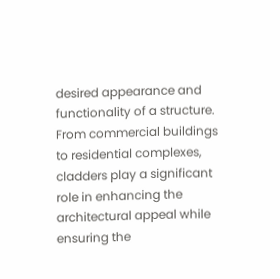desired appearance and functionality of a structure. From commercial buildings to residential complexes, cladders play a significant role in enhancing the architectural appeal while ensuring the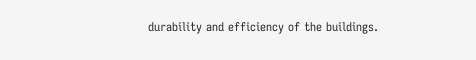durability and efficiency of the buildings.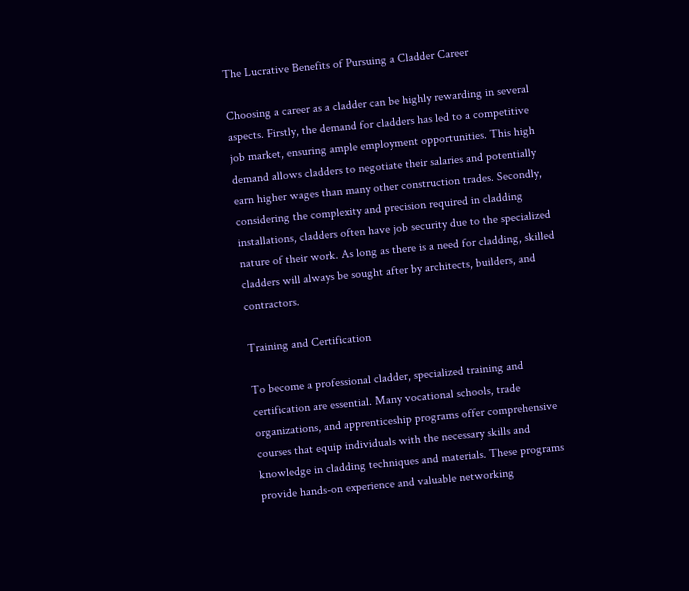The Lucrative Benefits of Pursuing a Cladder Career

Choosing a career as a cladder can be highly rewarding in several aspects. Firstly, the demand for cladders has led to a competitive job market, ensuring ample employment opportunities. This high demand allows cladders to negotiate their salaries and potentially earn higher wages than many other construction trades. Secondly, considering the complexity and precision required in cladding installations, cladders often have job security due to the specialized nature of their work. As long as there is a need for cladding, skilled cladders will always be sought after by architects, builders, and contractors.

Training and Certification

To become a professional cladder, specialized training and certification are essential. Many vocational schools, trade organizations, and apprenticeship programs offer comprehensive courses that equip individuals with the necessary skills and knowledge in cladding techniques and materials. These programs provide hands-on experience and valuable networking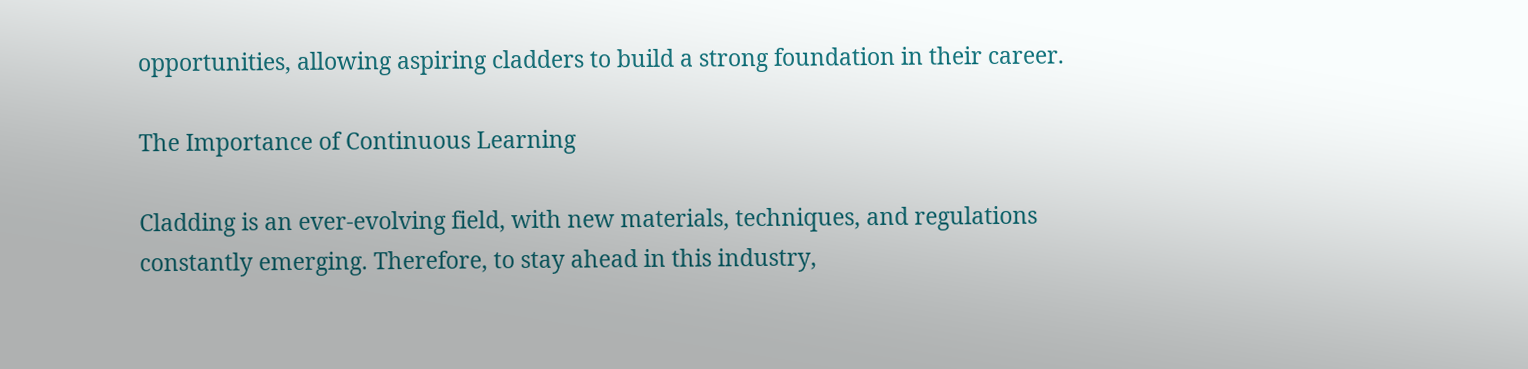opportunities, allowing aspiring cladders to build a strong foundation in their career.

The Importance of Continuous Learning

Cladding is an ever-evolving field, with new materials, techniques, and regulations constantly emerging. Therefore, to stay ahead in this industry,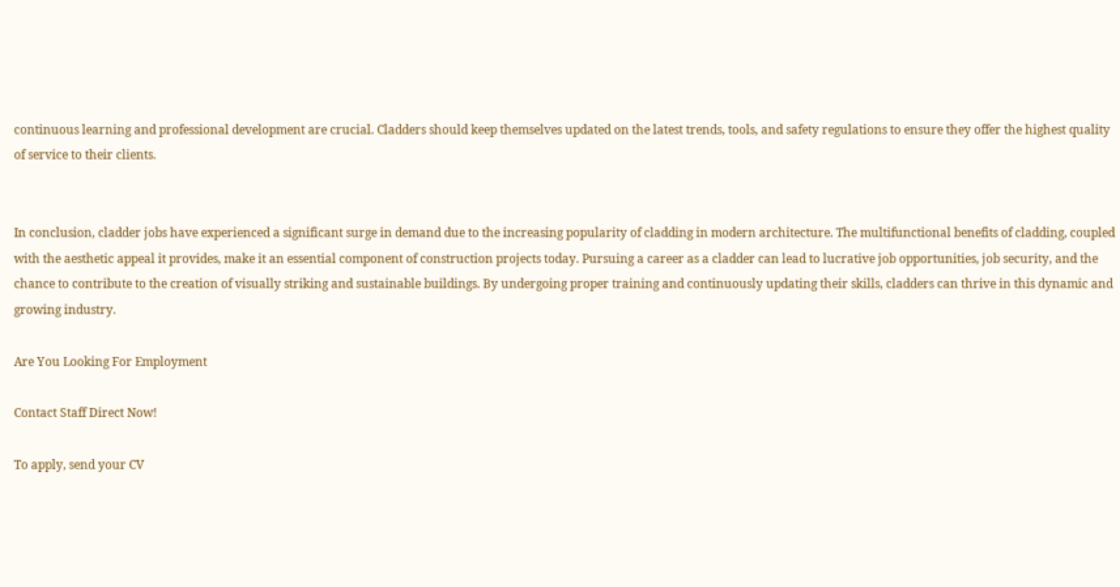continuous learning and professional development are crucial. Cladders should keep themselves updated on the latest trends, tools, and safety regulations to ensure they offer the highest quality of service to their clients.


In conclusion, cladder jobs have experienced a significant surge in demand due to the increasing popularity of cladding in modern architecture. The multifunctional benefits of cladding, coupled with the aesthetic appeal it provides, make it an essential component of construction projects today. Pursuing a career as a cladder can lead to lucrative job opportunities, job security, and the chance to contribute to the creation of visually striking and sustainable buildings. By undergoing proper training and continuously updating their skills, cladders can thrive in this dynamic and growing industry.

Are You Looking For Employment

Contact Staff Direct Now!

To apply, send your CV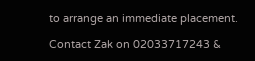to arrange an immediate placement.

Contact Zak on 02033717243 &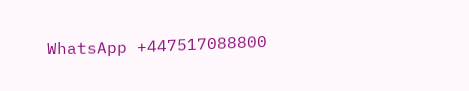WhatsApp +447517088800